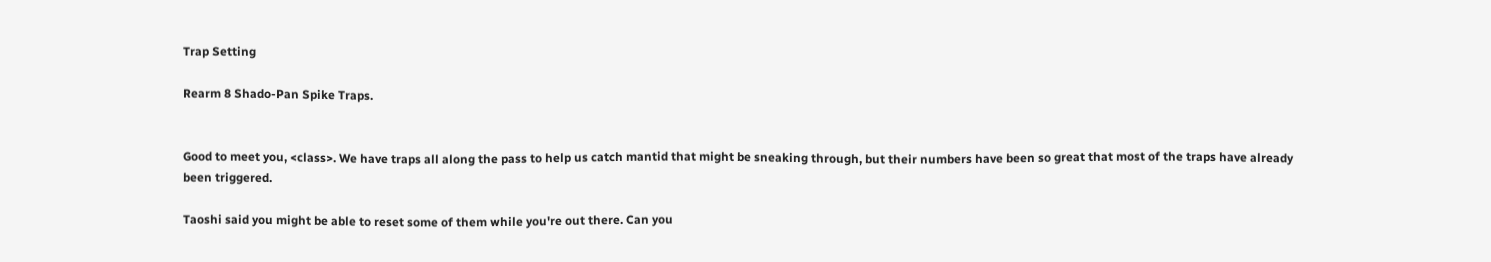Trap Setting

Rearm 8 Shado-Pan Spike Traps.


Good to meet you, <class>. We have traps all along the pass to help us catch mantid that might be sneaking through, but their numbers have been so great that most of the traps have already been triggered.

Taoshi said you might be able to reset some of them while you're out there. Can you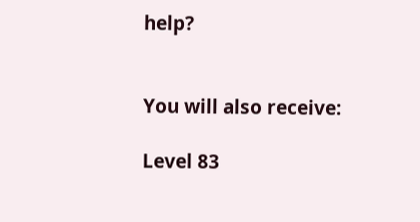help?


You will also receive:

Level 83